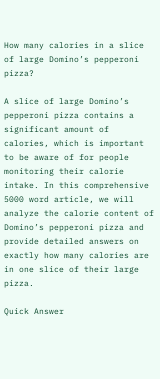How many calories in a slice of large Domino’s pepperoni pizza?

A slice of large Domino’s pepperoni pizza contains a significant amount of calories, which is important to be aware of for people monitoring their calorie intake. In this comprehensive 5000 word article, we will analyze the calorie content of Domino’s pepperoni pizza and provide detailed answers on exactly how many calories are in one slice of their large pizza.

Quick Answer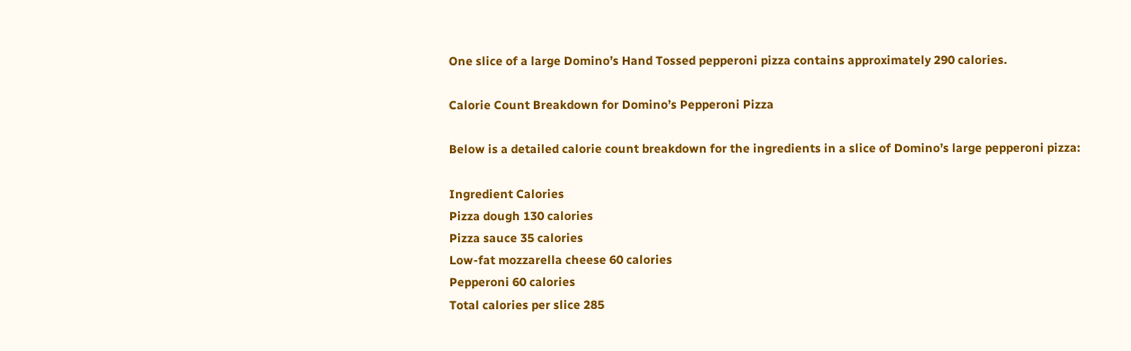One slice of a large Domino’s Hand Tossed pepperoni pizza contains approximately 290 calories.

Calorie Count Breakdown for Domino’s Pepperoni Pizza

Below is a detailed calorie count breakdown for the ingredients in a slice of Domino’s large pepperoni pizza:

Ingredient Calories
Pizza dough 130 calories
Pizza sauce 35 calories
Low-fat mozzarella cheese 60 calories
Pepperoni 60 calories
Total calories per slice 285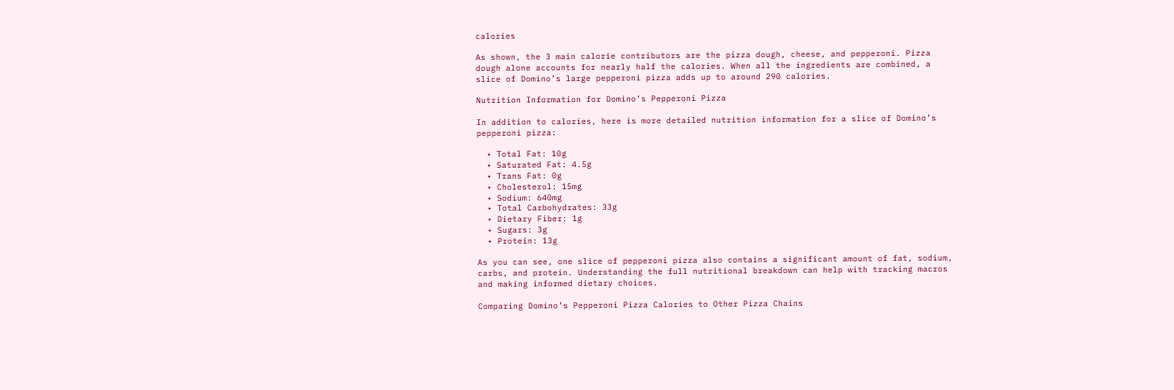calories

As shown, the 3 main calorie contributors are the pizza dough, cheese, and pepperoni. Pizza dough alone accounts for nearly half the calories. When all the ingredients are combined, a slice of Domino’s large pepperoni pizza adds up to around 290 calories.

Nutrition Information for Domino’s Pepperoni Pizza

In addition to calories, here is more detailed nutrition information for a slice of Domino’s pepperoni pizza:

  • Total Fat: 10g
  • Saturated Fat: 4.5g
  • Trans Fat: 0g
  • Cholesterol: 15mg
  • Sodium: 640mg
  • Total Carbohydrates: 33g
  • Dietary Fiber: 1g
  • Sugars: 3g
  • Protein: 13g

As you can see, one slice of pepperoni pizza also contains a significant amount of fat, sodium, carbs, and protein. Understanding the full nutritional breakdown can help with tracking macros and making informed dietary choices.

Comparing Domino’s Pepperoni Pizza Calories to Other Pizza Chains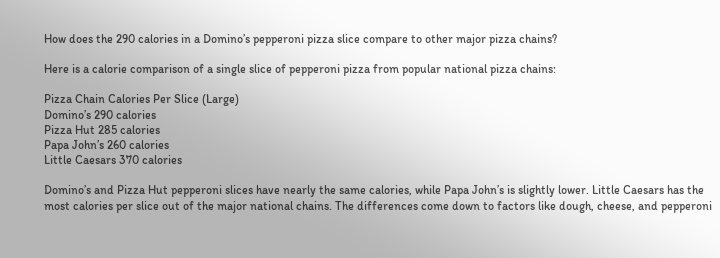How does the 290 calories in a Domino’s pepperoni pizza slice compare to other major pizza chains?

Here is a calorie comparison of a single slice of pepperoni pizza from popular national pizza chains:

Pizza Chain Calories Per Slice (Large)
Domino’s 290 calories
Pizza Hut 285 calories
Papa John’s 260 calories
Little Caesars 370 calories

Domino’s and Pizza Hut pepperoni slices have nearly the same calories, while Papa John’s is slightly lower. Little Caesars has the most calories per slice out of the major national chains. The differences come down to factors like dough, cheese, and pepperoni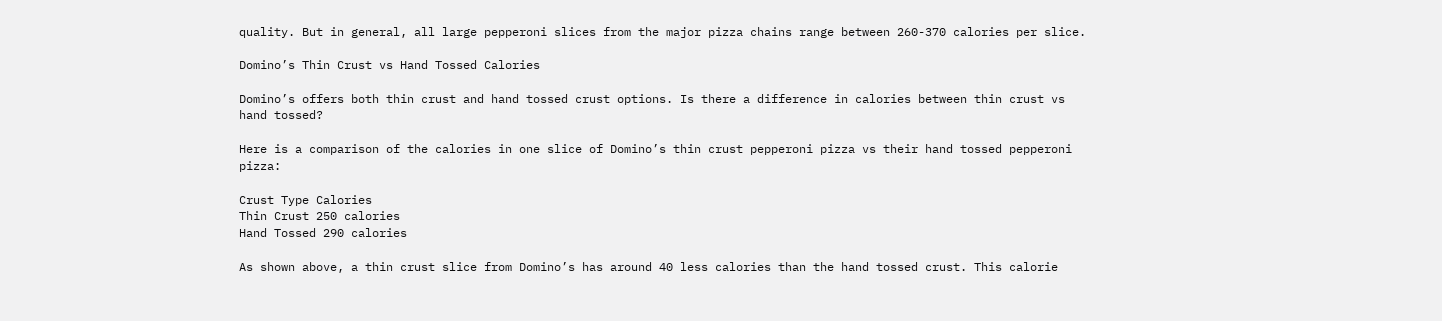quality. But in general, all large pepperoni slices from the major pizza chains range between 260-370 calories per slice.

Domino’s Thin Crust vs Hand Tossed Calories

Domino’s offers both thin crust and hand tossed crust options. Is there a difference in calories between thin crust vs hand tossed?

Here is a comparison of the calories in one slice of Domino’s thin crust pepperoni pizza vs their hand tossed pepperoni pizza:

Crust Type Calories
Thin Crust 250 calories
Hand Tossed 290 calories

As shown above, a thin crust slice from Domino’s has around 40 less calories than the hand tossed crust. This calorie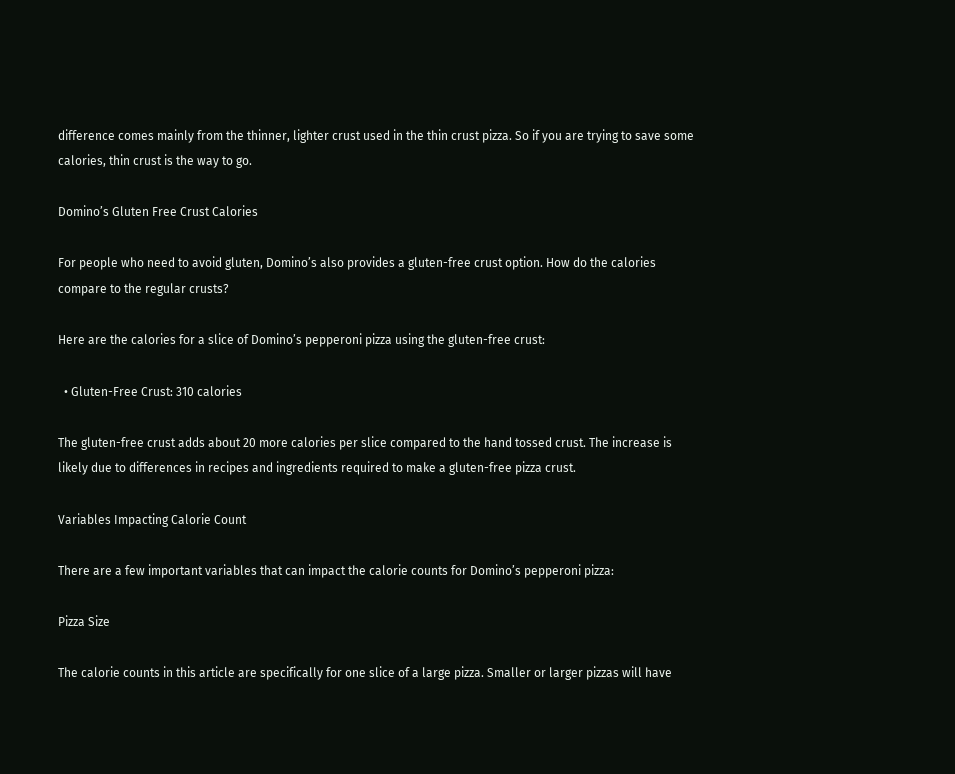difference comes mainly from the thinner, lighter crust used in the thin crust pizza. So if you are trying to save some calories, thin crust is the way to go.

Domino’s Gluten Free Crust Calories

For people who need to avoid gluten, Domino’s also provides a gluten-free crust option. How do the calories compare to the regular crusts?

Here are the calories for a slice of Domino’s pepperoni pizza using the gluten-free crust:

  • Gluten-Free Crust: 310 calories

The gluten-free crust adds about 20 more calories per slice compared to the hand tossed crust. The increase is likely due to differences in recipes and ingredients required to make a gluten-free pizza crust.

Variables Impacting Calorie Count

There are a few important variables that can impact the calorie counts for Domino’s pepperoni pizza:

Pizza Size

The calorie counts in this article are specifically for one slice of a large pizza. Smaller or larger pizzas will have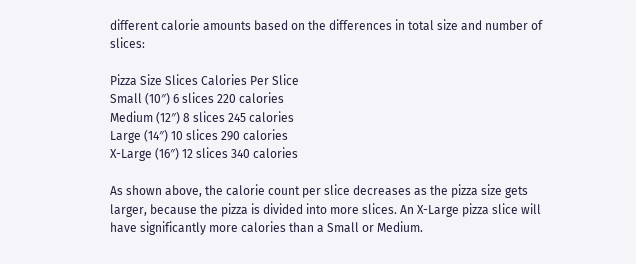different calorie amounts based on the differences in total size and number of slices:

Pizza Size Slices Calories Per Slice
Small (10″) 6 slices 220 calories
Medium (12″) 8 slices 245 calories
Large (14″) 10 slices 290 calories
X-Large (16″) 12 slices 340 calories

As shown above, the calorie count per slice decreases as the pizza size gets larger, because the pizza is divided into more slices. An X-Large pizza slice will have significantly more calories than a Small or Medium.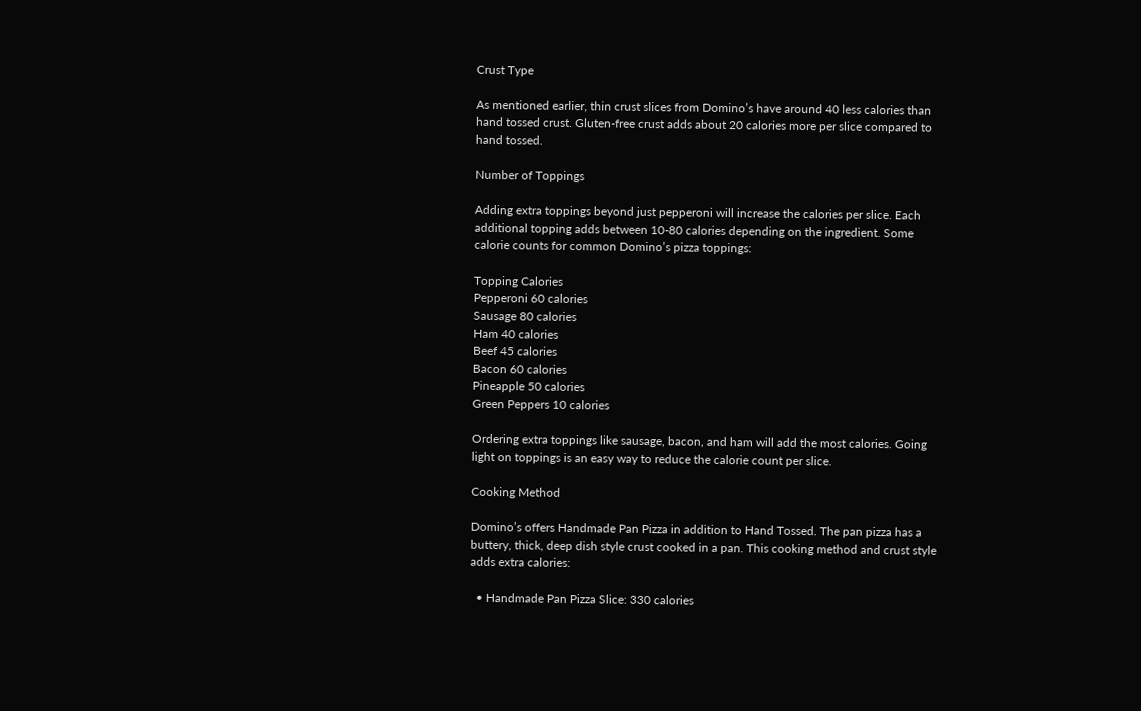Crust Type

As mentioned earlier, thin crust slices from Domino’s have around 40 less calories than hand tossed crust. Gluten-free crust adds about 20 calories more per slice compared to hand tossed.

Number of Toppings

Adding extra toppings beyond just pepperoni will increase the calories per slice. Each additional topping adds between 10-80 calories depending on the ingredient. Some calorie counts for common Domino’s pizza toppings:

Topping Calories
Pepperoni 60 calories
Sausage 80 calories
Ham 40 calories
Beef 45 calories
Bacon 60 calories
Pineapple 50 calories
Green Peppers 10 calories

Ordering extra toppings like sausage, bacon, and ham will add the most calories. Going light on toppings is an easy way to reduce the calorie count per slice.

Cooking Method

Domino’s offers Handmade Pan Pizza in addition to Hand Tossed. The pan pizza has a buttery, thick, deep dish style crust cooked in a pan. This cooking method and crust style adds extra calories:

  • Handmade Pan Pizza Slice: 330 calories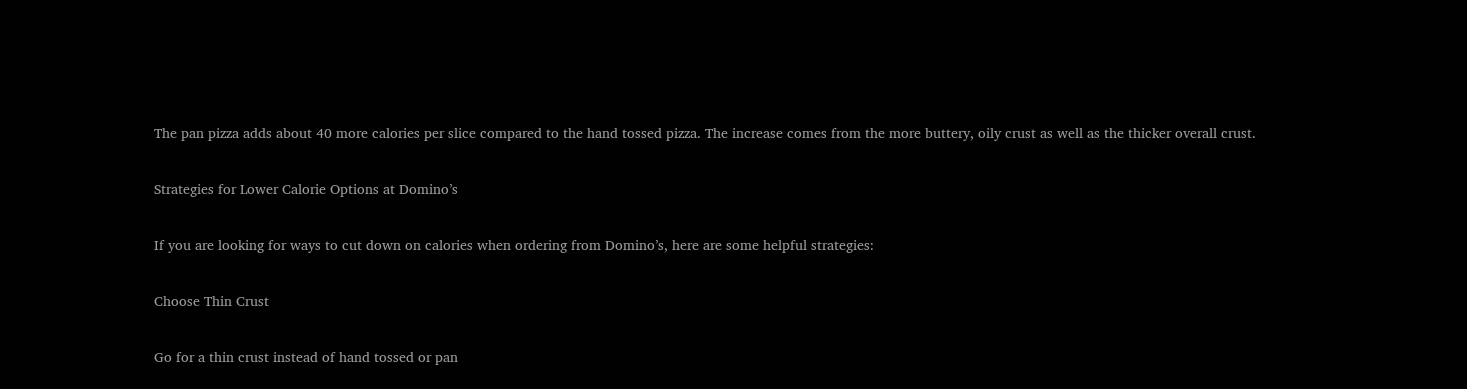The pan pizza adds about 40 more calories per slice compared to the hand tossed pizza. The increase comes from the more buttery, oily crust as well as the thicker overall crust.

Strategies for Lower Calorie Options at Domino’s

If you are looking for ways to cut down on calories when ordering from Domino’s, here are some helpful strategies:

Choose Thin Crust

Go for a thin crust instead of hand tossed or pan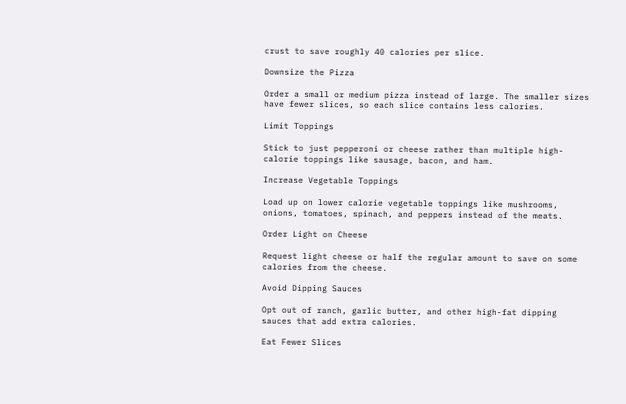crust to save roughly 40 calories per slice.

Downsize the Pizza

Order a small or medium pizza instead of large. The smaller sizes have fewer slices, so each slice contains less calories.

Limit Toppings

Stick to just pepperoni or cheese rather than multiple high-calorie toppings like sausage, bacon, and ham.

Increase Vegetable Toppings

Load up on lower calorie vegetable toppings like mushrooms, onions, tomatoes, spinach, and peppers instead of the meats.

Order Light on Cheese

Request light cheese or half the regular amount to save on some calories from the cheese.

Avoid Dipping Sauces

Opt out of ranch, garlic butter, and other high-fat dipping sauces that add extra calories.

Eat Fewer Slices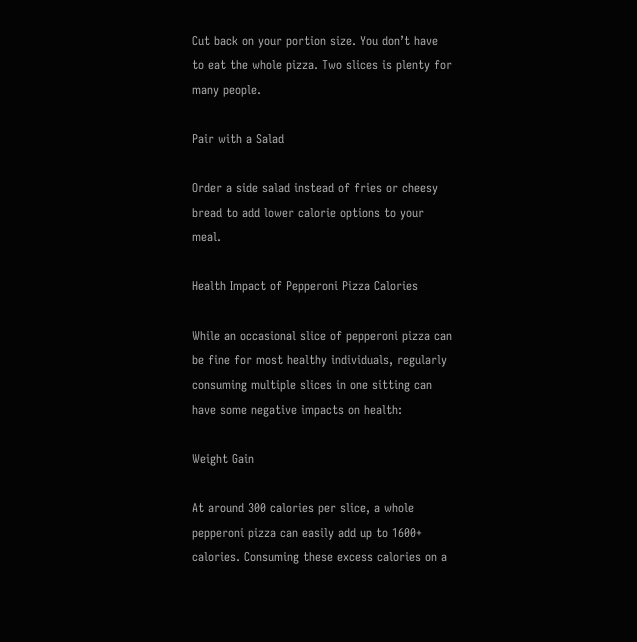Cut back on your portion size. You don’t have to eat the whole pizza. Two slices is plenty for many people.

Pair with a Salad

Order a side salad instead of fries or cheesy bread to add lower calorie options to your meal.

Health Impact of Pepperoni Pizza Calories

While an occasional slice of pepperoni pizza can be fine for most healthy individuals, regularly consuming multiple slices in one sitting can have some negative impacts on health:

Weight Gain

At around 300 calories per slice, a whole pepperoni pizza can easily add up to 1600+ calories. Consuming these excess calories on a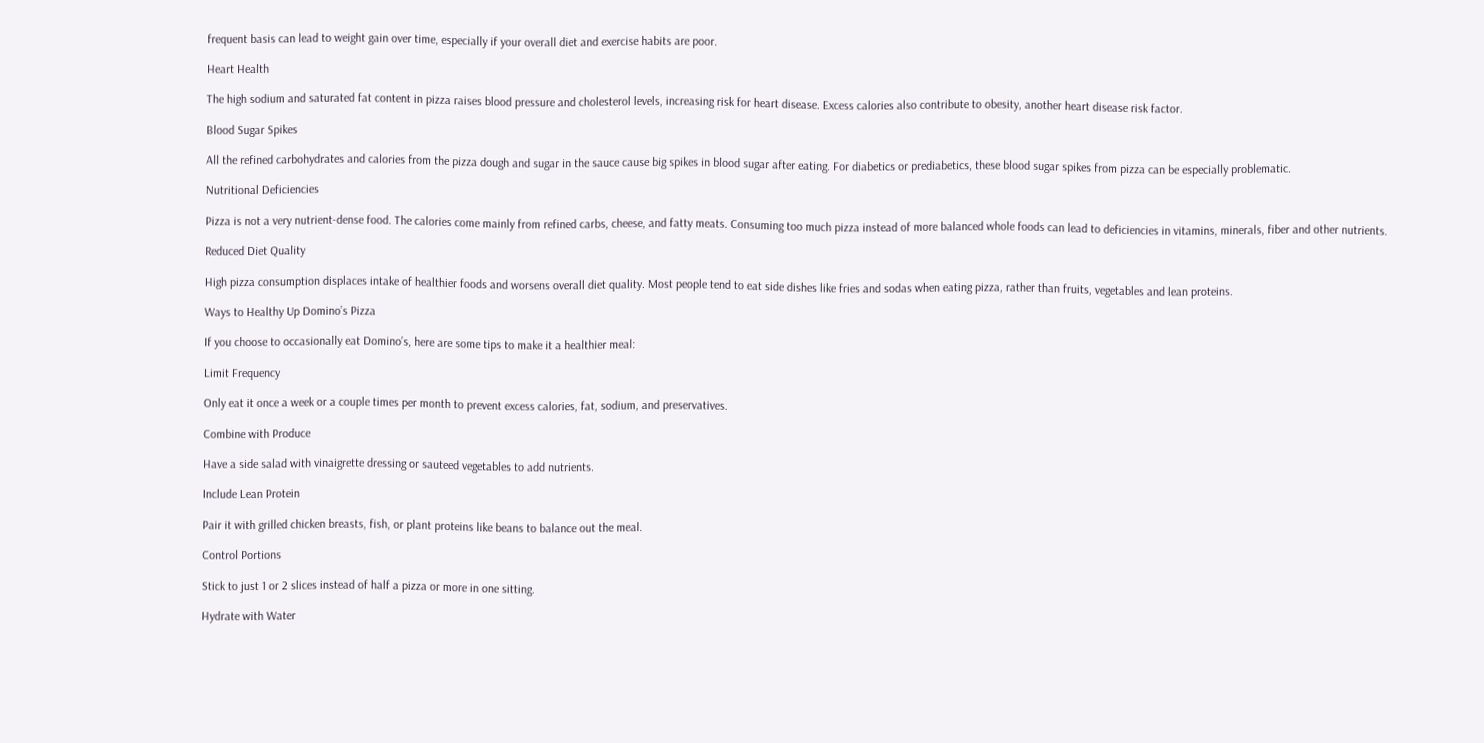frequent basis can lead to weight gain over time, especially if your overall diet and exercise habits are poor.

Heart Health

The high sodium and saturated fat content in pizza raises blood pressure and cholesterol levels, increasing risk for heart disease. Excess calories also contribute to obesity, another heart disease risk factor.

Blood Sugar Spikes

All the refined carbohydrates and calories from the pizza dough and sugar in the sauce cause big spikes in blood sugar after eating. For diabetics or prediabetics, these blood sugar spikes from pizza can be especially problematic.

Nutritional Deficiencies

Pizza is not a very nutrient-dense food. The calories come mainly from refined carbs, cheese, and fatty meats. Consuming too much pizza instead of more balanced whole foods can lead to deficiencies in vitamins, minerals, fiber and other nutrients.

Reduced Diet Quality

High pizza consumption displaces intake of healthier foods and worsens overall diet quality. Most people tend to eat side dishes like fries and sodas when eating pizza, rather than fruits, vegetables and lean proteins.

Ways to Healthy Up Domino’s Pizza

If you choose to occasionally eat Domino’s, here are some tips to make it a healthier meal:

Limit Frequency

Only eat it once a week or a couple times per month to prevent excess calories, fat, sodium, and preservatives.

Combine with Produce

Have a side salad with vinaigrette dressing or sauteed vegetables to add nutrients.

Include Lean Protein

Pair it with grilled chicken breasts, fish, or plant proteins like beans to balance out the meal.

Control Portions

Stick to just 1 or 2 slices instead of half a pizza or more in one sitting.

Hydrate with Water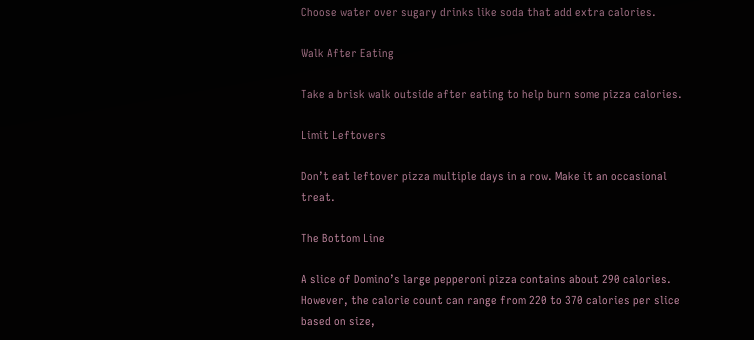Choose water over sugary drinks like soda that add extra calories.

Walk After Eating

Take a brisk walk outside after eating to help burn some pizza calories.

Limit Leftovers

Don’t eat leftover pizza multiple days in a row. Make it an occasional treat.

The Bottom Line

A slice of Domino’s large pepperoni pizza contains about 290 calories. However, the calorie count can range from 220 to 370 calories per slice based on size,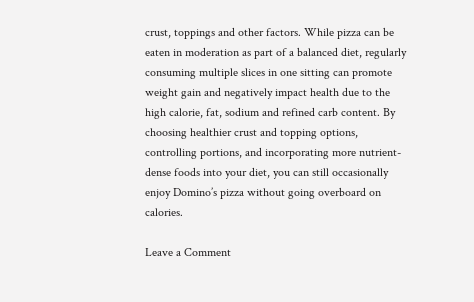crust, toppings and other factors. While pizza can be eaten in moderation as part of a balanced diet, regularly consuming multiple slices in one sitting can promote weight gain and negatively impact health due to the high calorie, fat, sodium and refined carb content. By choosing healthier crust and topping options, controlling portions, and incorporating more nutrient-dense foods into your diet, you can still occasionally enjoy Domino’s pizza without going overboard on calories.

Leave a Comment